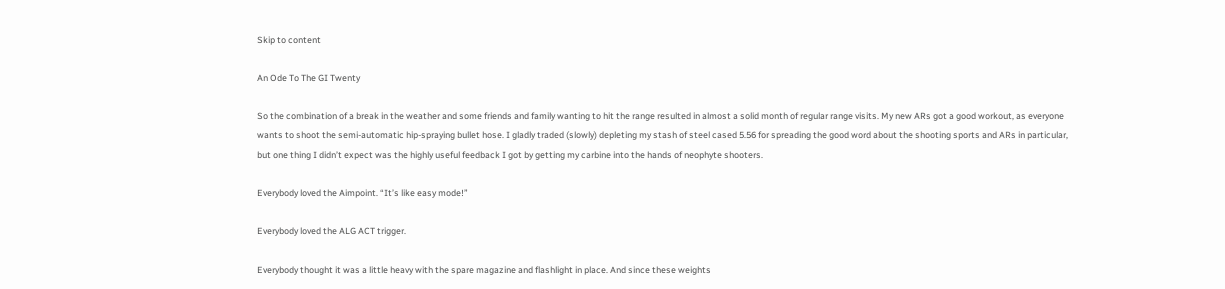Skip to content

An Ode To The GI Twenty

So the combination of a break in the weather and some friends and family wanting to hit the range resulted in almost a solid month of regular range visits. My new ARs got a good workout, as everyone wants to shoot the semi-automatic hip-spraying bullet hose. I gladly traded (slowly) depleting my stash of steel cased 5.56 for spreading the good word about the shooting sports and ARs in particular, but one thing I didn’t expect was the highly useful feedback I got by getting my carbine into the hands of neophyte shooters.

Everybody loved the Aimpoint. “It’s like easy mode!”

Everybody loved the ALG ACT trigger.

Everybody thought it was a little heavy with the spare magazine and flashlight in place. And since these weights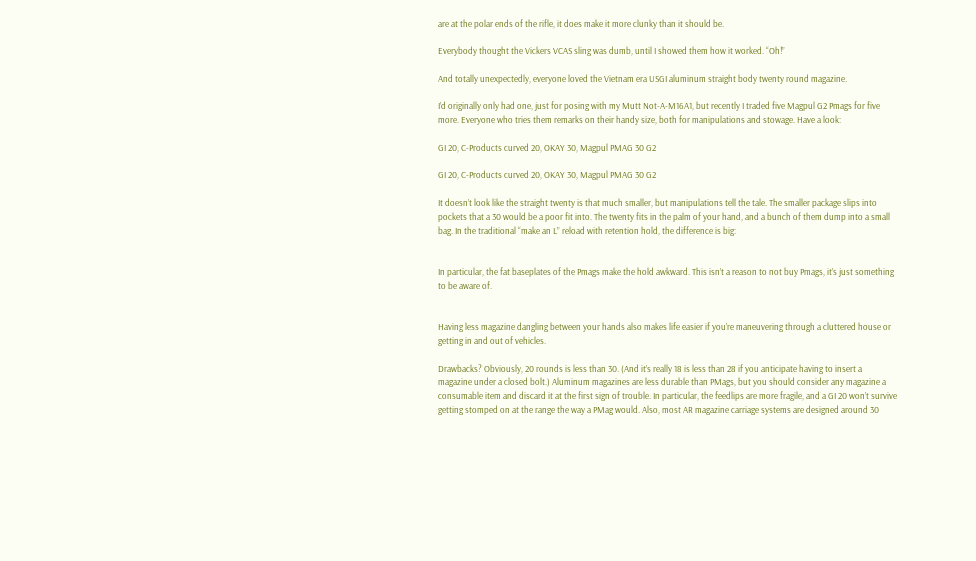are at the polar ends of the rifle, it does make it more clunky than it should be.

Everybody thought the Vickers VCAS sling was dumb, until I showed them how it worked. “Oh!”

And totally unexpectedly, everyone loved the Vietnam era USGI aluminum straight body twenty round magazine.

I’d originally only had one, just for posing with my Mutt Not-A-M16A1, but recently I traded five Magpul G2 Pmags for five more. Everyone who tries them remarks on their handy size, both for manipulations and stowage. Have a look:

GI 20, C-Products curved 20, OKAY 30, Magpul PMAG 30 G2

GI 20, C-Products curved 20, OKAY 30, Magpul PMAG 30 G2

It doesn’t look like the straight twenty is that much smaller, but manipulations tell the tale. The smaller package slips into pockets that a 30 would be a poor fit into. The twenty fits in the palm of your hand, and a bunch of them dump into a small bag. In the traditional “make an L” reload with retention hold, the difference is big:


In particular, the fat baseplates of the Pmags make the hold awkward. This isn’t a reason to not buy Pmags, it’s just something to be aware of.


Having less magazine dangling between your hands also makes life easier if you’re maneuvering through a cluttered house or getting in and out of vehicles.

Drawbacks? Obviously, 20 rounds is less than 30. (And it’s really 18 is less than 28 if you anticipate having to insert a magazine under a closed bolt.) Aluminum magazines are less durable than PMags, but you should consider any magazine a consumable item and discard it at the first sign of trouble. In particular, the feedlips are more fragile, and a GI 20 won’t survive getting stomped on at the range the way a PMag would. Also, most AR magazine carriage systems are designed around 30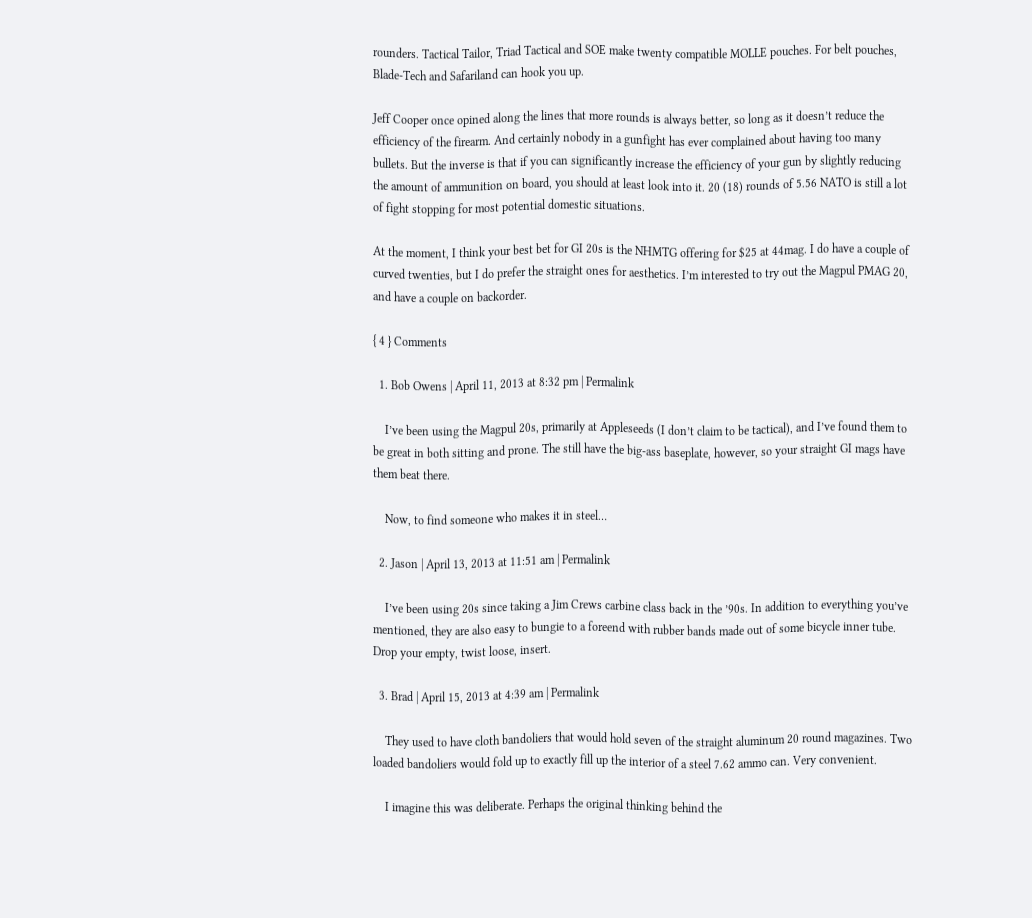rounders. Tactical Tailor, Triad Tactical and SOE make twenty compatible MOLLE pouches. For belt pouches, Blade-Tech and Safariland can hook you up.

Jeff Cooper once opined along the lines that more rounds is always better, so long as it doesn’t reduce the efficiency of the firearm. And certainly nobody in a gunfight has ever complained about having too many bullets. But the inverse is that if you can significantly increase the efficiency of your gun by slightly reducing the amount of ammunition on board, you should at least look into it. 20 (18) rounds of 5.56 NATO is still a lot of fight stopping for most potential domestic situations.

At the moment, I think your best bet for GI 20s is the NHMTG offering for $25 at 44mag. I do have a couple of curved twenties, but I do prefer the straight ones for aesthetics. I’m interested to try out the Magpul PMAG 20, and have a couple on backorder.

{ 4 } Comments

  1. Bob Owens | April 11, 2013 at 8:32 pm | Permalink

    I’ve been using the Magpul 20s, primarily at Appleseeds (I don’t claim to be tactical), and I’ve found them to be great in both sitting and prone. The still have the big-ass baseplate, however, so your straight GI mags have them beat there.

    Now, to find someone who makes it in steel…

  2. Jason | April 13, 2013 at 11:51 am | Permalink

    I’ve been using 20s since taking a Jim Crews carbine class back in the ’90s. In addition to everything you’ve mentioned, they are also easy to bungie to a foreend with rubber bands made out of some bicycle inner tube. Drop your empty, twist loose, insert.

  3. Brad | April 15, 2013 at 4:39 am | Permalink

    They used to have cloth bandoliers that would hold seven of the straight aluminum 20 round magazines. Two loaded bandoliers would fold up to exactly fill up the interior of a steel 7.62 ammo can. Very convenient.

    I imagine this was deliberate. Perhaps the original thinking behind the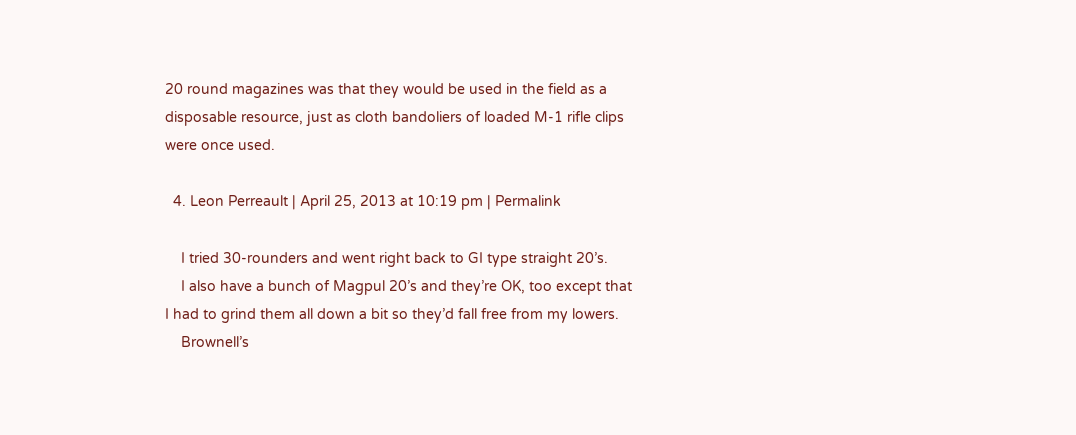20 round magazines was that they would be used in the field as a disposable resource, just as cloth bandoliers of loaded M-1 rifle clips were once used.

  4. Leon Perreault | April 25, 2013 at 10:19 pm | Permalink

    I tried 30-rounders and went right back to GI type straight 20’s.
    I also have a bunch of Magpul 20’s and they’re OK, too except that I had to grind them all down a bit so they’d fall free from my lowers.
    Brownell’s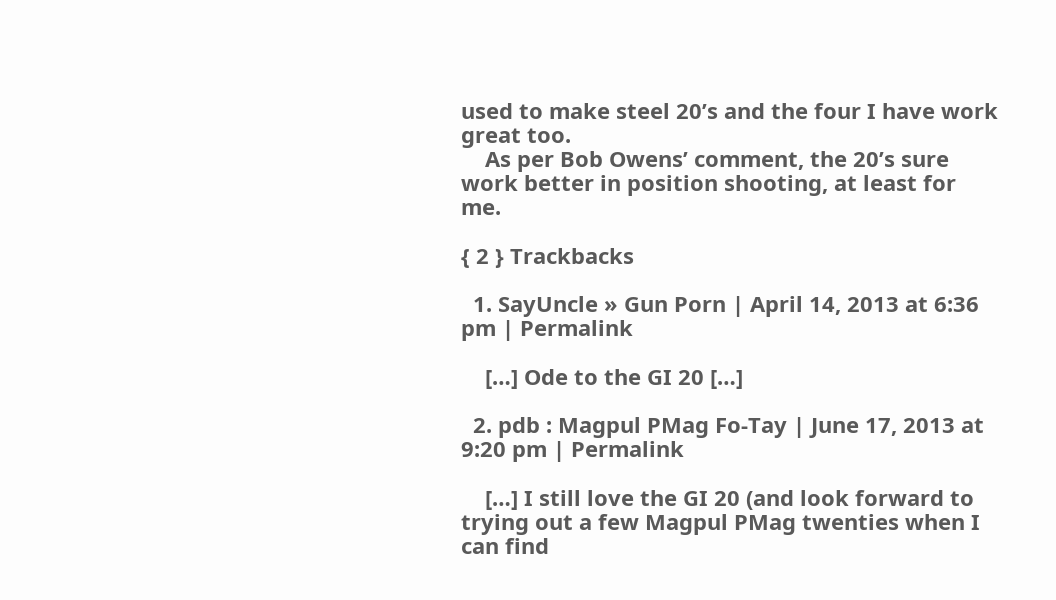used to make steel 20’s and the four I have work great too.
    As per Bob Owens’ comment, the 20’s sure work better in position shooting, at least for me.

{ 2 } Trackbacks

  1. SayUncle » Gun Porn | April 14, 2013 at 6:36 pm | Permalink

    […] Ode to the GI 20 […]

  2. pdb : Magpul PMag Fo-Tay | June 17, 2013 at 9:20 pm | Permalink

    […] I still love the GI 20 (and look forward to trying out a few Magpul PMag twenties when I can find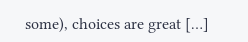some), choices are great […]